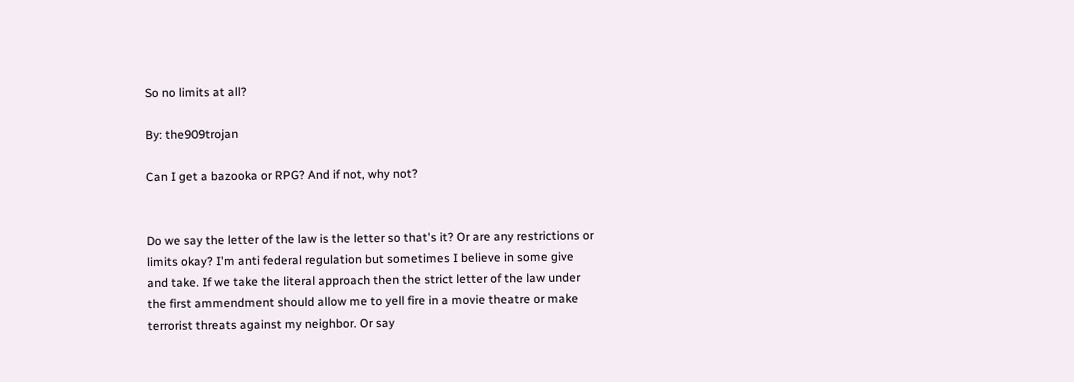So no limits at all?

By: the909trojan

Can I get a bazooka or RPG? And if not, why not?


Do we say the letter of the law is the letter so that's it? Or are any restrictions or limits okay? I'm anti federal regulation but sometimes I believe in some give and take. If we take the literal approach then the strict letter of the law under the first ammendment should allow me to yell fire in a movie theatre or make terrorist threats against my neighbor. Or say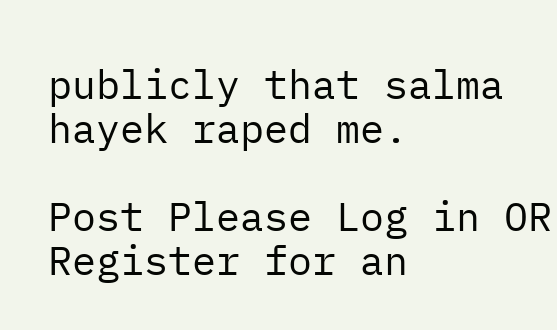publicly that salma hayek raped me.

Post Please Log in OR Register for an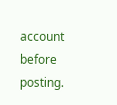account before posting.